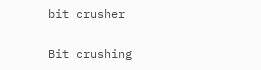bit crusher

Bit crushing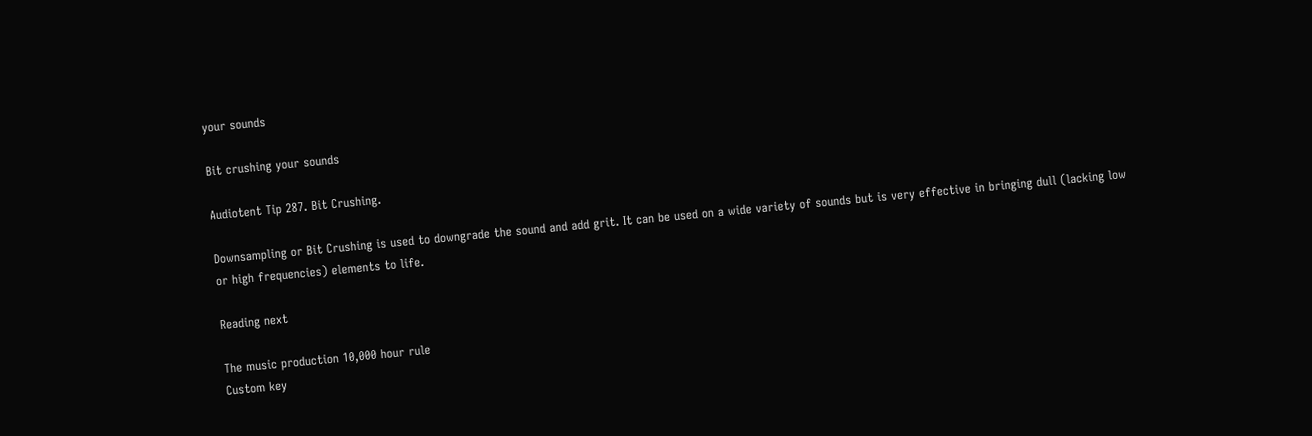your sounds

Bit crushing your sounds

Audiotent Tip 287. Bit Crushing.

Downsampling or Bit Crushing is used to downgrade the sound and add grit. It can be used on a wide variety of sounds but is very effective in bringing dull (lacking low or high frequencies) elements to life.

Reading next

The music production 10,000 hour rule
Custom key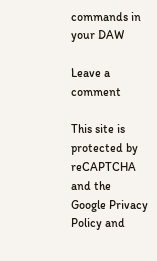commands in your DAW

Leave a comment

This site is protected by reCAPTCHA and the Google Privacy Policy and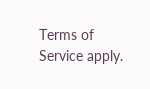Terms of Service apply.